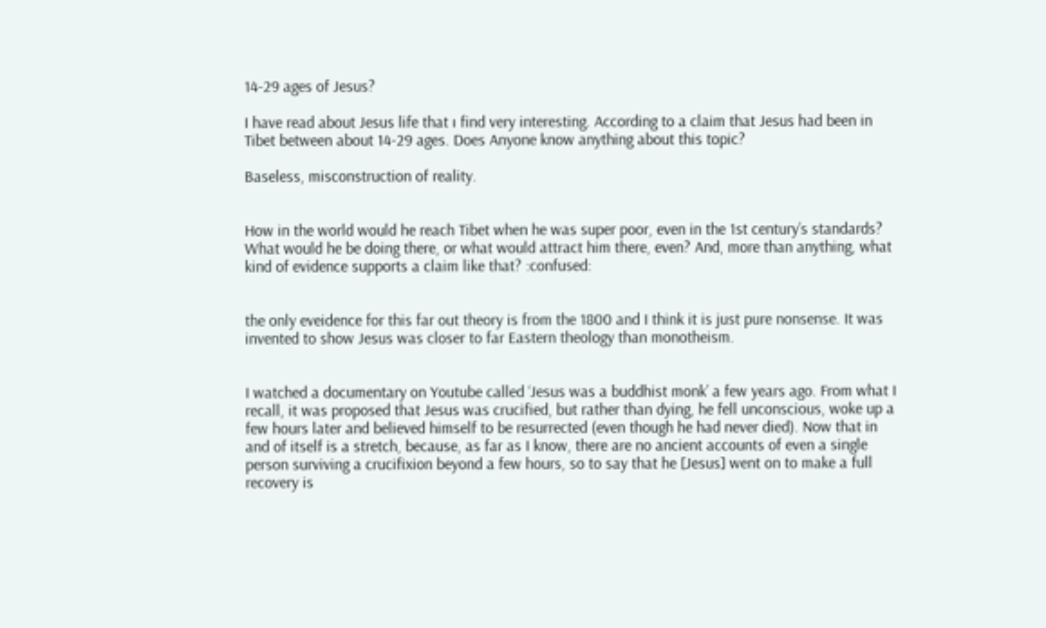14-29 ages of Jesus?

I have read about Jesus life that ı find very interesting. According to a claim that Jesus had been in Tibet between about 14-29 ages. Does Anyone know anything about this topic?

Baseless, misconstruction of reality.


How in the world would he reach Tibet when he was super poor, even in the 1st century’s standards? What would he be doing there, or what would attract him there, even? And, more than anything, what kind of evidence supports a claim like that? :confused:


the only eveidence for this far out theory is from the 1800 and I think it is just pure nonsense. It was invented to show Jesus was closer to far Eastern theology than monotheism.


I watched a documentary on Youtube called ‘Jesus was a buddhist monk’ a few years ago. From what I recall, it was proposed that Jesus was crucified, but rather than dying, he fell unconscious, woke up a few hours later and believed himself to be resurrected (even though he had never died). Now that in and of itself is a stretch, because, as far as I know, there are no ancient accounts of even a single person surviving a crucifixion beyond a few hours, so to say that he [Jesus] went on to make a full recovery is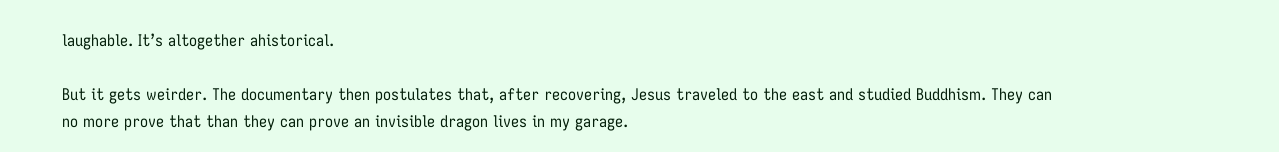laughable. It’s altogether ahistorical.

But it gets weirder. The documentary then postulates that, after recovering, Jesus traveled to the east and studied Buddhism. They can no more prove that than they can prove an invisible dragon lives in my garage.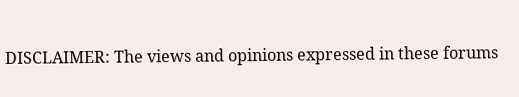DISCLAIMER: The views and opinions expressed in these forums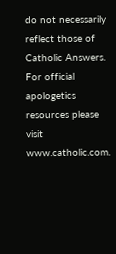do not necessarily reflect those of Catholic Answers. For official apologetics resources please visit www.catholic.com.